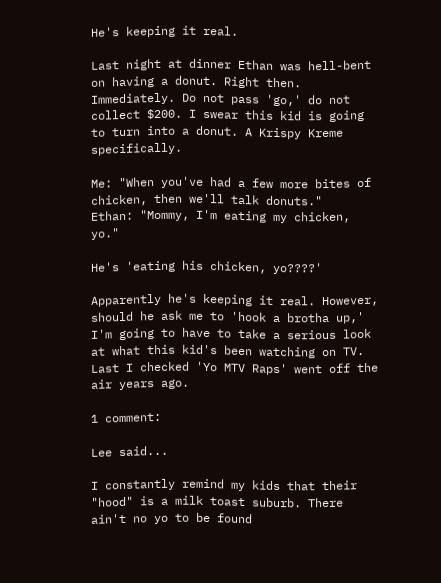He's keeping it real.

Last night at dinner Ethan was hell-bent on having a donut. Right then. Immediately. Do not pass 'go,' do not collect $200. I swear this kid is going to turn into a donut. A Krispy Kreme specifically.

Me: "When you've had a few more bites of chicken, then we'll talk donuts."
Ethan: "Mommy, I'm eating my chicken, yo."

He's 'eating his chicken, yo????'

Apparently he's keeping it real. However, should he ask me to 'hook a brotha up,' I'm going to have to take a serious look at what this kid's been watching on TV. Last I checked 'Yo MTV Raps' went off the air years ago.

1 comment:

Lee said...

I constantly remind my kids that their "hood" is a milk toast suburb. There ain't no yo to be found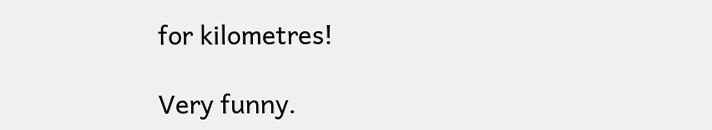for kilometres!

Very funny.